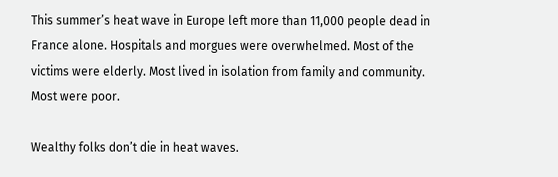This summer’s heat wave in Europe left more than 11,000 people dead in France alone. Hospitals and morgues were overwhelmed. Most of the victims were elderly. Most lived in isolation from family and community. Most were poor.

Wealthy folks don’t die in heat waves.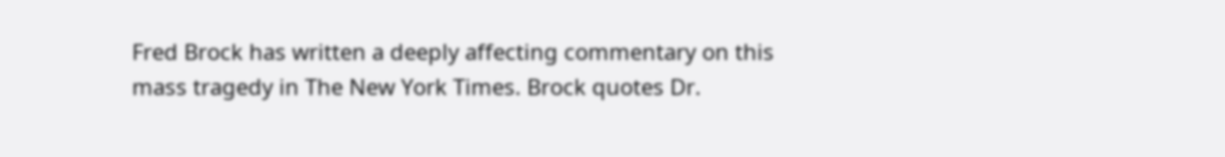Fred Brock has written a deeply affecting commentary on this mass tragedy in The New York Times. Brock quotes Dr.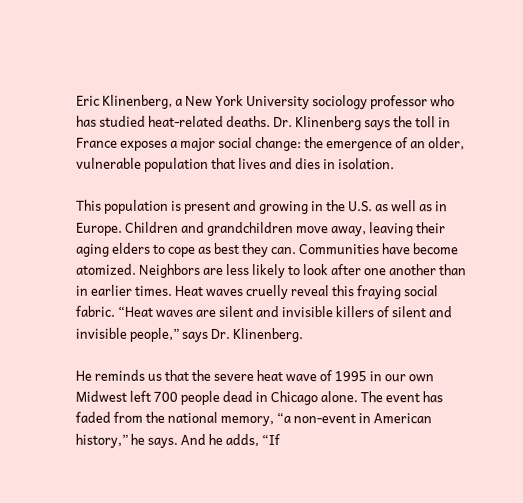Eric Klinenberg, a New York University sociology professor who has studied heat-related deaths. Dr. Klinenberg says the toll in France exposes a major social change: the emergence of an older, vulnerable population that lives and dies in isolation.

This population is present and growing in the U.S. as well as in Europe. Children and grandchildren move away, leaving their aging elders to cope as best they can. Communities have become atomized. Neighbors are less likely to look after one another than in earlier times. Heat waves cruelly reveal this fraying social fabric. “Heat waves are silent and invisible killers of silent and invisible people,” says Dr. Klinenberg.

He reminds us that the severe heat wave of 1995 in our own Midwest left 700 people dead in Chicago alone. The event has faded from the national memory, “a non-event in American history,” he says. And he adds, “If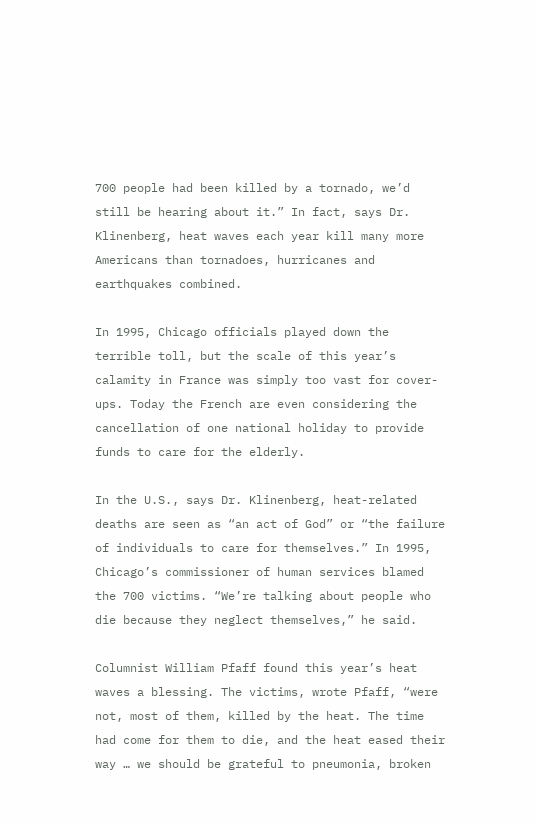700 people had been killed by a tornado, we’d still be hearing about it.” In fact, says Dr. Klinenberg, heat waves each year kill many more Americans than tornadoes, hurricanes and earthquakes combined.

In 1995, Chicago officials played down the terrible toll, but the scale of this year’s calamity in France was simply too vast for cover-ups. Today the French are even considering the cancellation of one national holiday to provide funds to care for the elderly.

In the U.S., says Dr. Klinenberg, heat-related deaths are seen as “an act of God” or “the failure of individuals to care for themselves.” In 1995, Chicago’s commissioner of human services blamed the 700 victims. “We’re talking about people who die because they neglect themselves,” he said.

Columnist William Pfaff found this year’s heat waves a blessing. The victims, wrote Pfaff, “were not, most of them, killed by the heat. The time had come for them to die, and the heat eased their way … we should be grateful to pneumonia, broken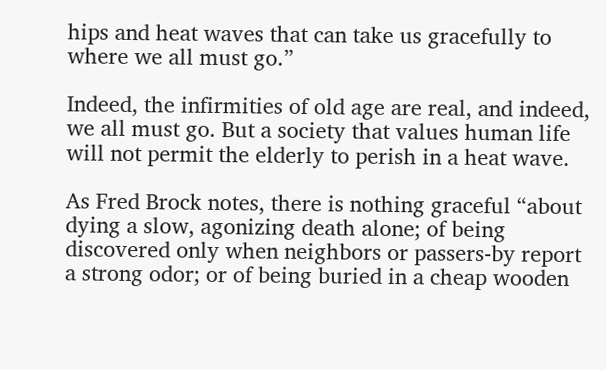hips and heat waves that can take us gracefully to where we all must go.”

Indeed, the infirmities of old age are real, and indeed, we all must go. But a society that values human life will not permit the elderly to perish in a heat wave.

As Fred Brock notes, there is nothing graceful “about dying a slow, agonizing death alone; of being discovered only when neighbors or passers-by report a strong odor; or of being buried in a cheap wooden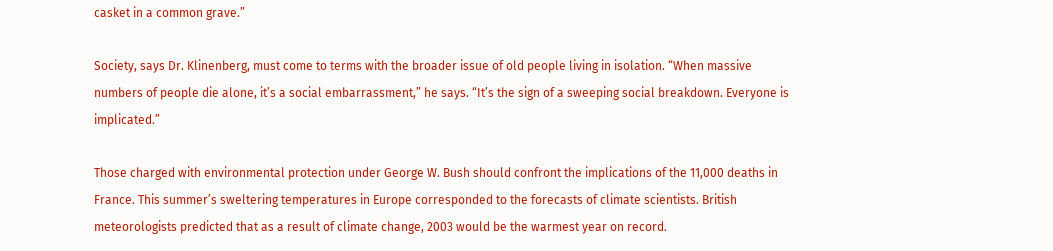casket in a common grave.”

Society, says Dr. Klinenberg, must come to terms with the broader issue of old people living in isolation. “When massive numbers of people die alone, it’s a social embarrassment,” he says. “It’s the sign of a sweeping social breakdown. Everyone is implicated.”

Those charged with environmental protection under George W. Bush should confront the implications of the 11,000 deaths in France. This summer’s sweltering temperatures in Europe corresponded to the forecasts of climate scientists. British meteorologists predicted that as a result of climate change, 2003 would be the warmest year on record.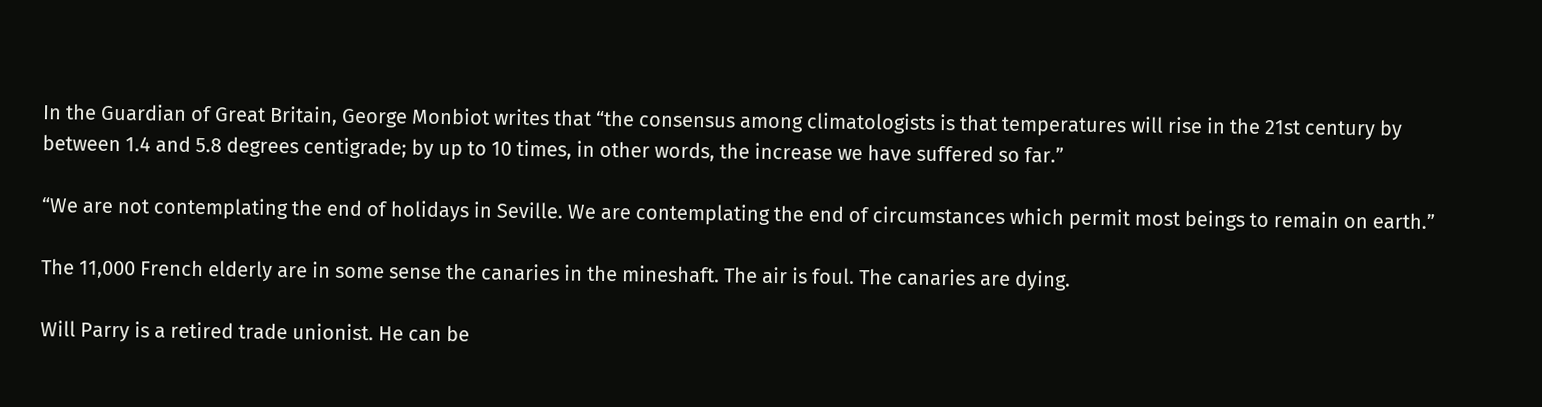In the Guardian of Great Britain, George Monbiot writes that “the consensus among climatologists is that temperatures will rise in the 21st century by between 1.4 and 5.8 degrees centigrade; by up to 10 times, in other words, the increase we have suffered so far.”

“We are not contemplating the end of holidays in Seville. We are contemplating the end of circumstances which permit most beings to remain on earth.”

The 11,000 French elderly are in some sense the canaries in the mineshaft. The air is foul. The canaries are dying.

Will Parry is a retired trade unionist. He can be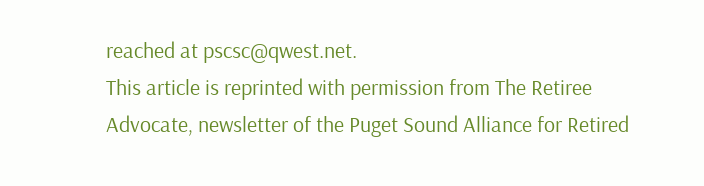reached at pscsc@qwest.net.
This article is reprinted with permission from The Retiree Advocate, newsletter of the Puget Sound Alliance for Retired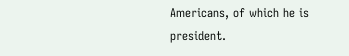Americans, of which he is president.